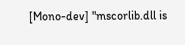[Mono-dev] "mscorlib.dll is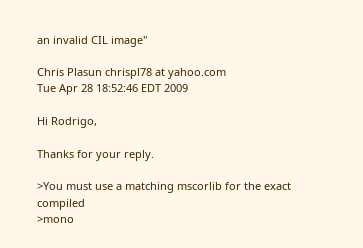an invalid CIL image"

Chris Plasun chrispl78 at yahoo.com
Tue Apr 28 18:52:46 EDT 2009

Hi Rodrigo,

Thanks for your reply.

>You must use a matching mscorlib for the exact compiled
>mono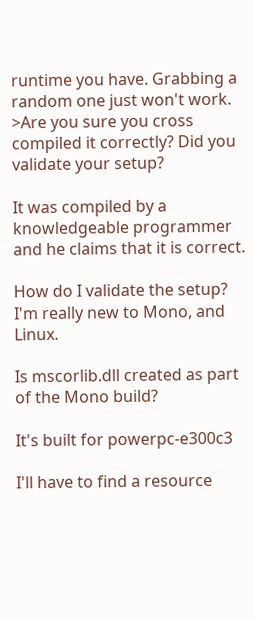runtime you have. Grabbing a random one just won't work.
>Are you sure you cross compiled it correctly? Did you validate your setup?

It was compiled by a knowledgeable programmer and he claims that it is correct.

How do I validate the setup? I'm really new to Mono, and Linux.

Is mscorlib.dll created as part of the Mono build?

It's built for powerpc-e300c3

I'll have to find a resource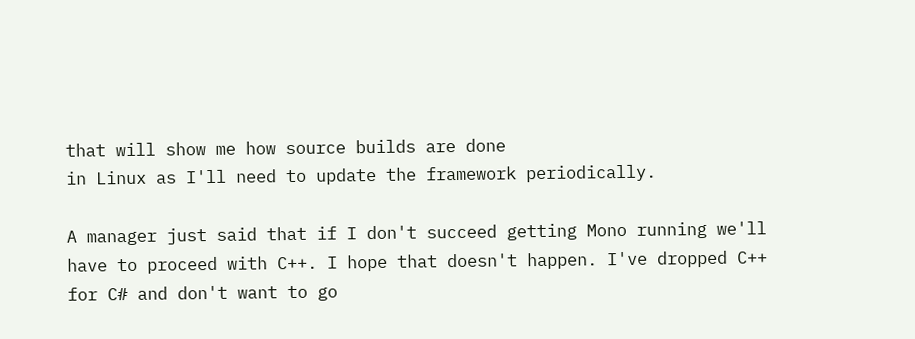that will show me how source builds are done
in Linux as I'll need to update the framework periodically.

A manager just said that if I don't succeed getting Mono running we'll
have to proceed with C++. I hope that doesn't happen. I've dropped C++
for C# and don't want to go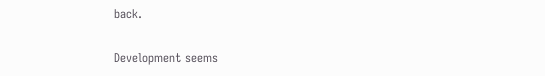back.

Development seems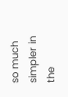so much simpler in the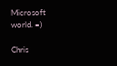Microsoft world. =)

Chris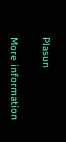Plasun

More information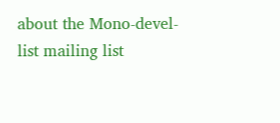about the Mono-devel-list mailing list